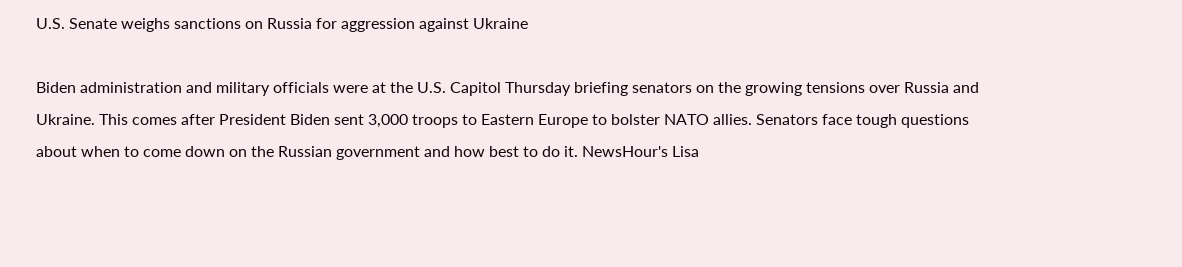U.S. Senate weighs sanctions on Russia for aggression against Ukraine

Biden administration and military officials were at the U.S. Capitol Thursday briefing senators on the growing tensions over Russia and Ukraine. This comes after President Biden sent 3,000 troops to Eastern Europe to bolster NATO allies. Senators face tough questions about when to come down on the Russian government and how best to do it. NewsHour's Lisa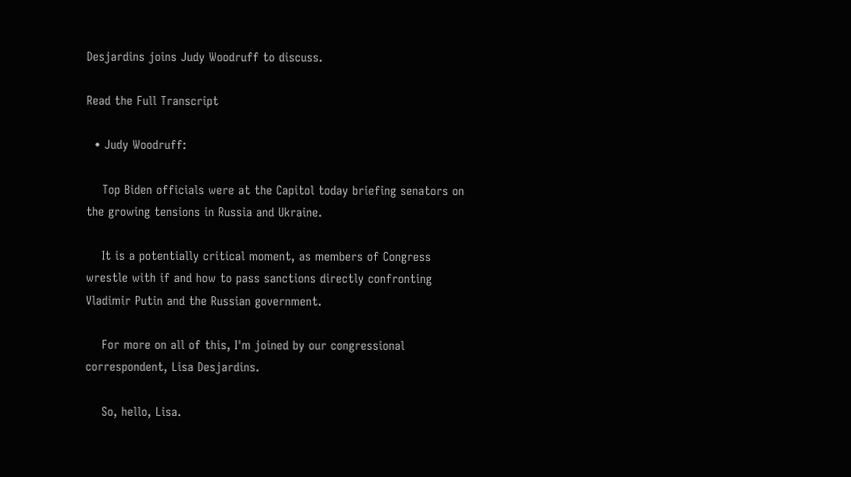Desjardins joins Judy Woodruff to discuss.

Read the Full Transcript

  • Judy Woodruff:

    Top Biden officials were at the Capitol today briefing senators on the growing tensions in Russia and Ukraine.

    It is a potentially critical moment, as members of Congress wrestle with if and how to pass sanctions directly confronting Vladimir Putin and the Russian government.

    For more on all of this, I'm joined by our congressional correspondent, Lisa Desjardins.

    So, hello, Lisa.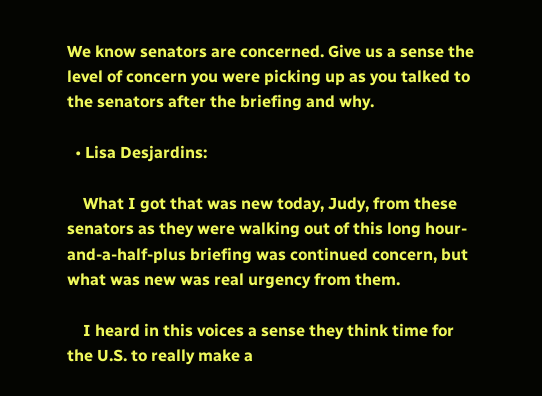We know senators are concerned. Give us a sense the level of concern you were picking up as you talked to the senators after the briefing and why.

  • Lisa Desjardins:

    What I got that was new today, Judy, from these senators as they were walking out of this long hour-and-a-half-plus briefing was continued concern, but what was new was real urgency from them.

    I heard in this voices a sense they think time for the U.S. to really make a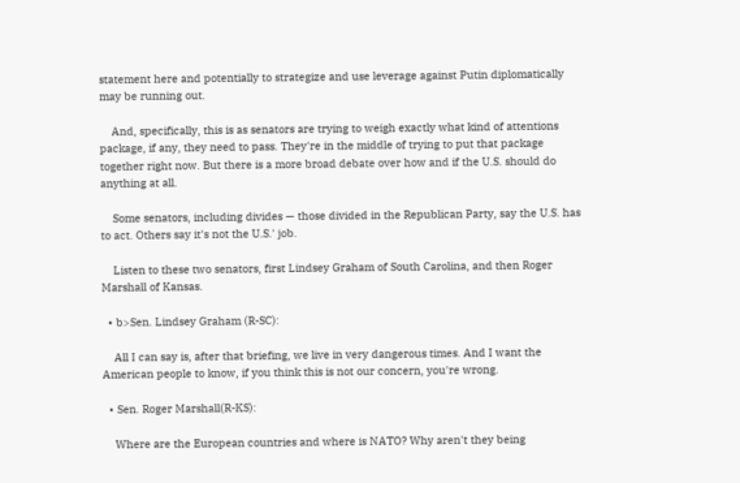statement here and potentially to strategize and use leverage against Putin diplomatically may be running out.

    And, specifically, this is as senators are trying to weigh exactly what kind of attentions package, if any, they need to pass. They're in the middle of trying to put that package together right now. But there is a more broad debate over how and if the U.S. should do anything at all.

    Some senators, including divides — those divided in the Republican Party, say the U.S. has to act. Others say it's not the U.S.' job.

    Listen to these two senators, first Lindsey Graham of South Carolina, and then Roger Marshall of Kansas.

  • b>Sen. Lindsey Graham (R-SC):

    All I can say is, after that briefing, we live in very dangerous times. And I want the American people to know, if you think this is not our concern, you're wrong.

  • Sen. Roger Marshall(R-KS):

    Where are the European countries and where is NATO? Why aren't they being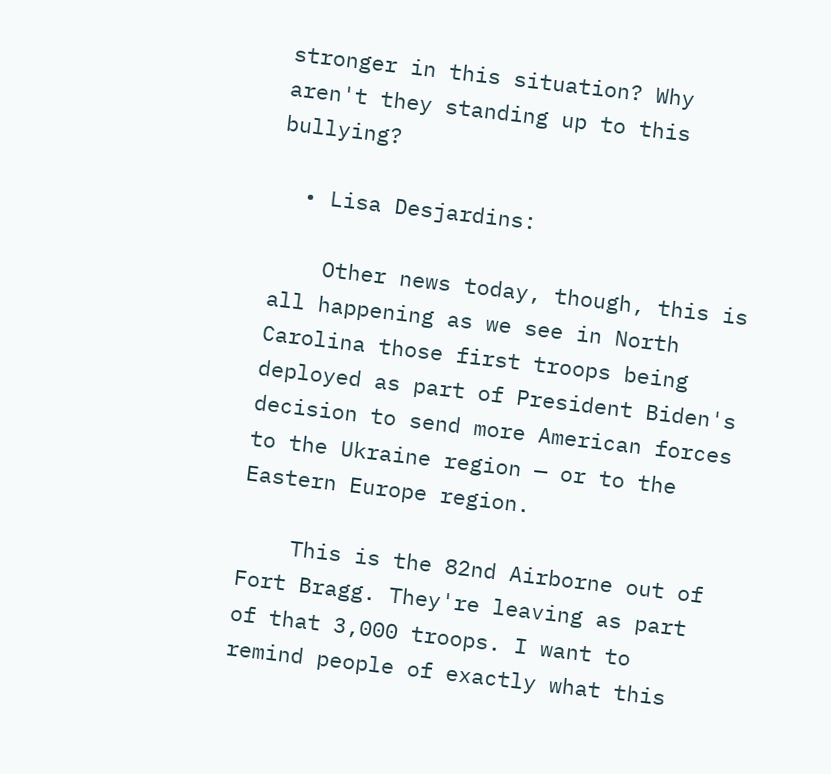stronger in this situation? Why aren't they standing up to this bullying?

  • Lisa Desjardins:

    Other news today, though, this is all happening as we see in North Carolina those first troops being deployed as part of President Biden's decision to send more American forces to the Ukraine region — or to the Eastern Europe region.

    This is the 82nd Airborne out of Fort Bragg. They're leaving as part of that 3,000 troops. I want to remind people of exactly what this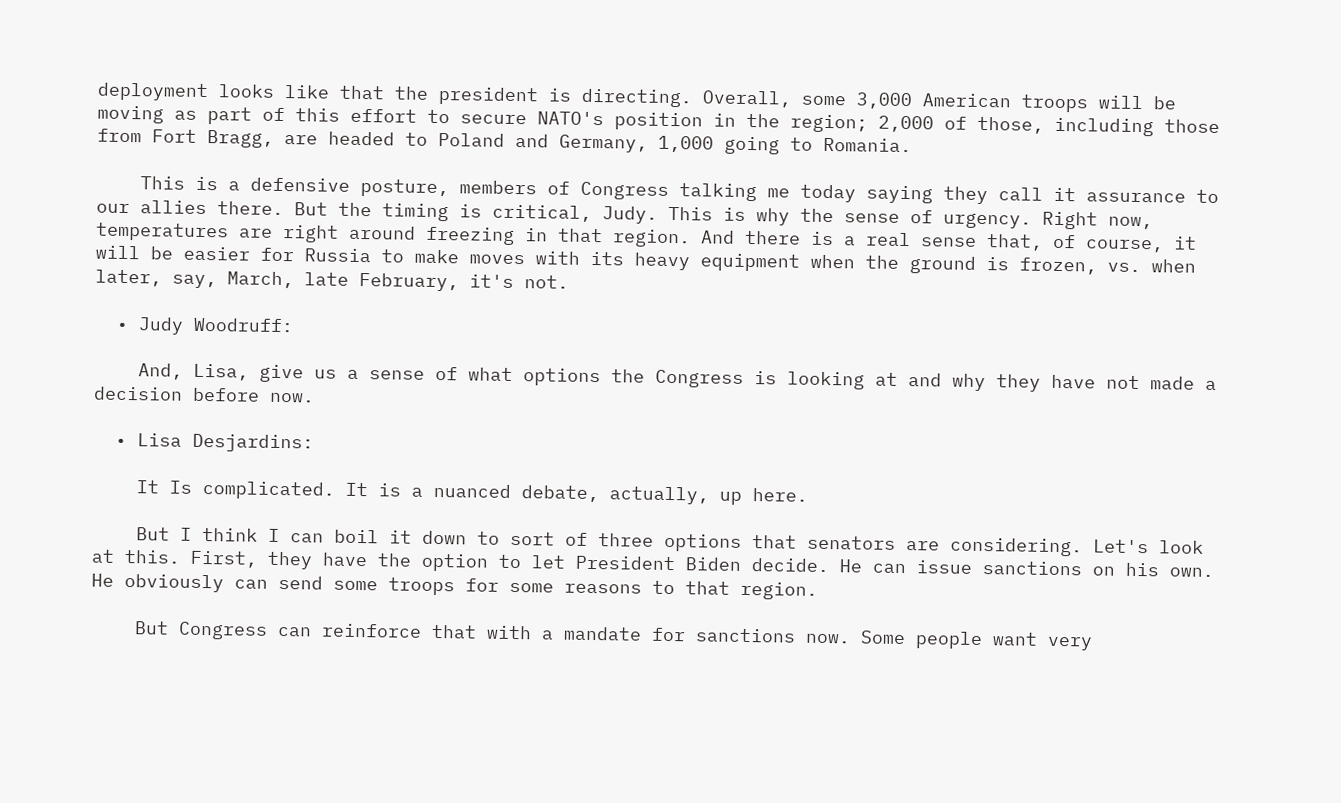deployment looks like that the president is directing. Overall, some 3,000 American troops will be moving as part of this effort to secure NATO's position in the region; 2,000 of those, including those from Fort Bragg, are headed to Poland and Germany, 1,000 going to Romania.

    This is a defensive posture, members of Congress talking me today saying they call it assurance to our allies there. But the timing is critical, Judy. This is why the sense of urgency. Right now, temperatures are right around freezing in that region. And there is a real sense that, of course, it will be easier for Russia to make moves with its heavy equipment when the ground is frozen, vs. when later, say, March, late February, it's not.

  • Judy Woodruff:

    And, Lisa, give us a sense of what options the Congress is looking at and why they have not made a decision before now.

  • Lisa Desjardins:

    It Is complicated. It is a nuanced debate, actually, up here.

    But I think I can boil it down to sort of three options that senators are considering. Let's look at this. First, they have the option to let President Biden decide. He can issue sanctions on his own. He obviously can send some troops for some reasons to that region.

    But Congress can reinforce that with a mandate for sanctions now. Some people want very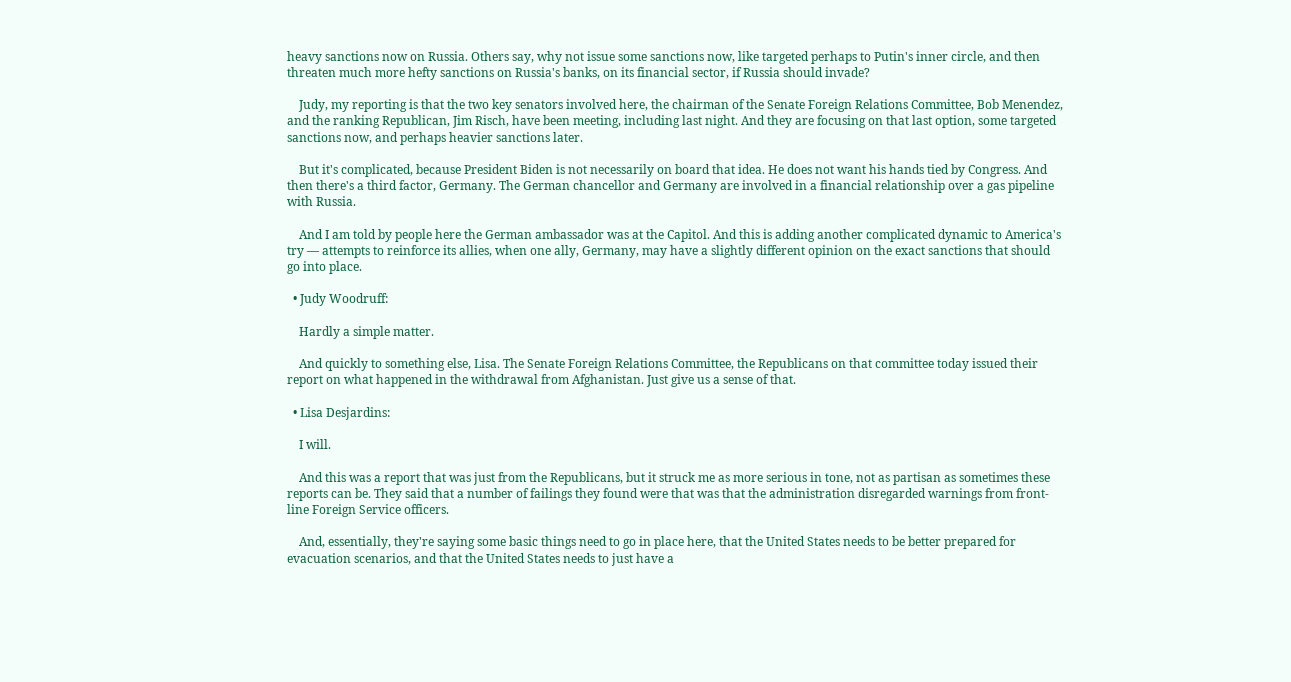heavy sanctions now on Russia. Others say, why not issue some sanctions now, like targeted perhaps to Putin's inner circle, and then threaten much more hefty sanctions on Russia's banks, on its financial sector, if Russia should invade?

    Judy, my reporting is that the two key senators involved here, the chairman of the Senate Foreign Relations Committee, Bob Menendez, and the ranking Republican, Jim Risch, have been meeting, including last night. And they are focusing on that last option, some targeted sanctions now, and perhaps heavier sanctions later.

    But it's complicated, because President Biden is not necessarily on board that idea. He does not want his hands tied by Congress. And then there's a third factor, Germany. The German chancellor and Germany are involved in a financial relationship over a gas pipeline with Russia.

    And I am told by people here the German ambassador was at the Capitol. And this is adding another complicated dynamic to America's try — attempts to reinforce its allies, when one ally, Germany, may have a slightly different opinion on the exact sanctions that should go into place.

  • Judy Woodruff:

    Hardly a simple matter.

    And quickly to something else, Lisa. The Senate Foreign Relations Committee, the Republicans on that committee today issued their report on what happened in the withdrawal from Afghanistan. Just give us a sense of that.

  • Lisa Desjardins:

    I will.

    And this was a report that was just from the Republicans, but it struck me as more serious in tone, not as partisan as sometimes these reports can be. They said that a number of failings they found were that was that the administration disregarded warnings from front-line Foreign Service officers.

    And, essentially, they're saying some basic things need to go in place here, that the United States needs to be better prepared for evacuation scenarios, and that the United States needs to just have a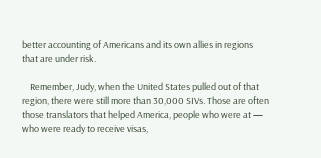better accounting of Americans and its own allies in regions that are under risk.

    Remember, Judy, when the United States pulled out of that region, there were still more than 30,000 SIVs. Those are often those translators that helped America, people who were at — who were ready to receive visas,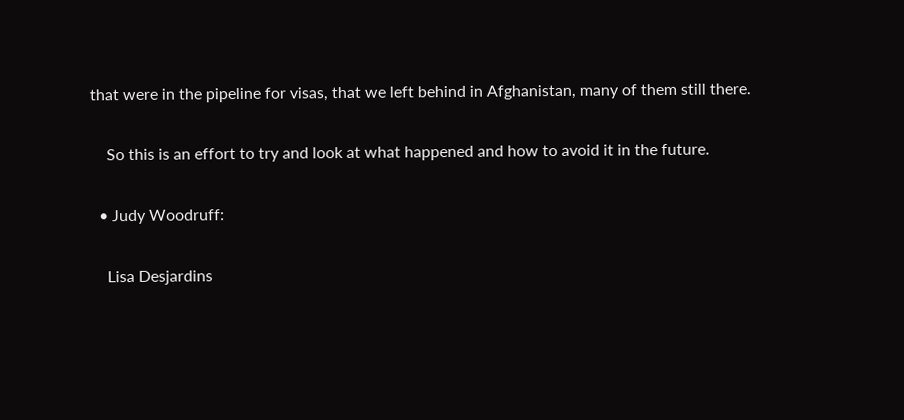that were in the pipeline for visas, that we left behind in Afghanistan, many of them still there.

    So this is an effort to try and look at what happened and how to avoid it in the future.

  • Judy Woodruff:

    Lisa Desjardins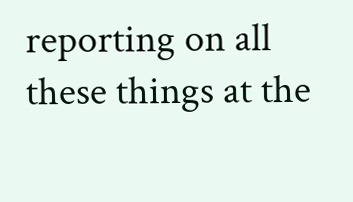reporting on all these things at the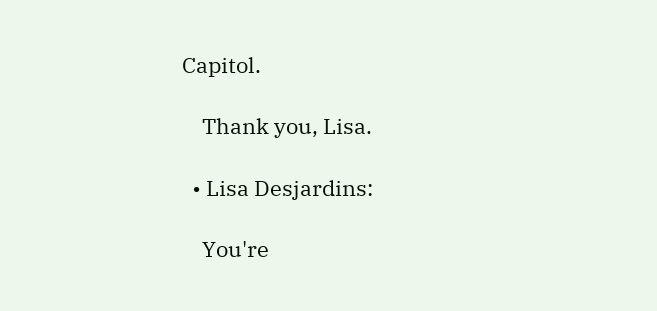Capitol.

    Thank you, Lisa.

  • Lisa Desjardins:

    You're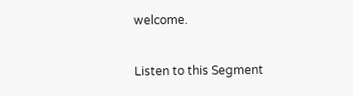welcome.

Listen to this Segment